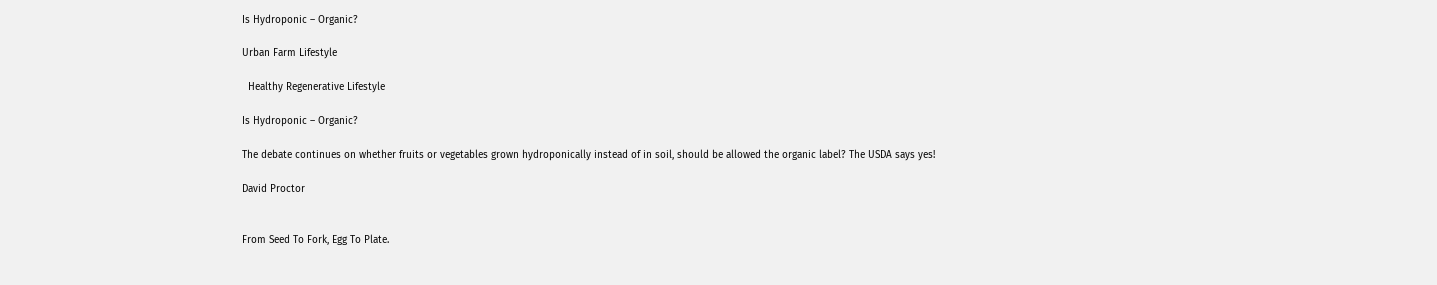Is Hydroponic – Organic?

Urban Farm Lifestyle

  Healthy Regenerative Lifestyle

Is Hydroponic – Organic?

The debate continues on whether fruits or vegetables grown hydroponically instead of in soil, should be allowed the organic label? The USDA says yes!

David Proctor


From Seed To Fork, Egg To Plate.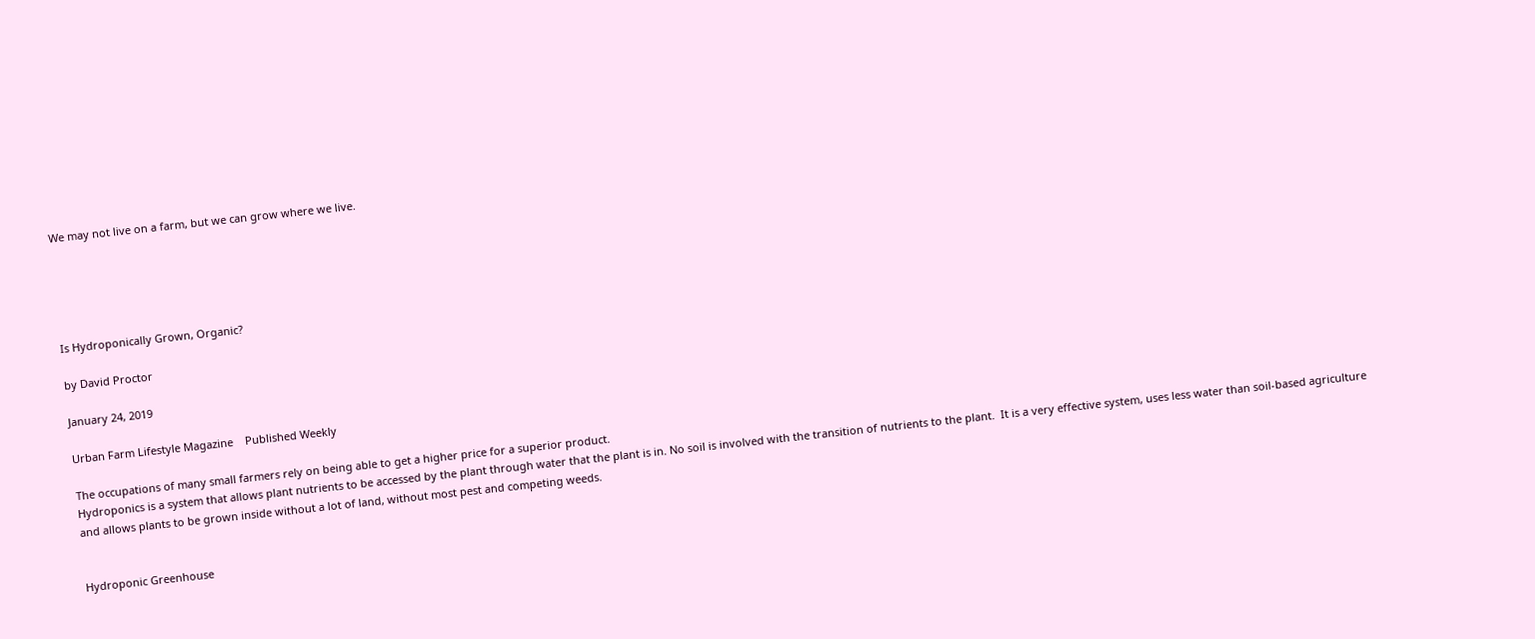We may not live on a farm, but we can grow where we live.





Is Hydroponically Grown, Organic?

by David Proctor

January 24, 2019

Urban Farm Lifestyle Magazine    Published Weekly

The occupations of many small farmers rely on being able to get a higher price for a superior product.
Hydroponics is a system that allows plant nutrients to be accessed by the plant through water that the plant is in. No soil is involved with the transition of nutrients to the plant.  It is a very effective system, uses less water than soil-based agriculture and allows plants to be grown inside without a lot of land, without most pest and competing weeds.


Hydroponic Greenhouse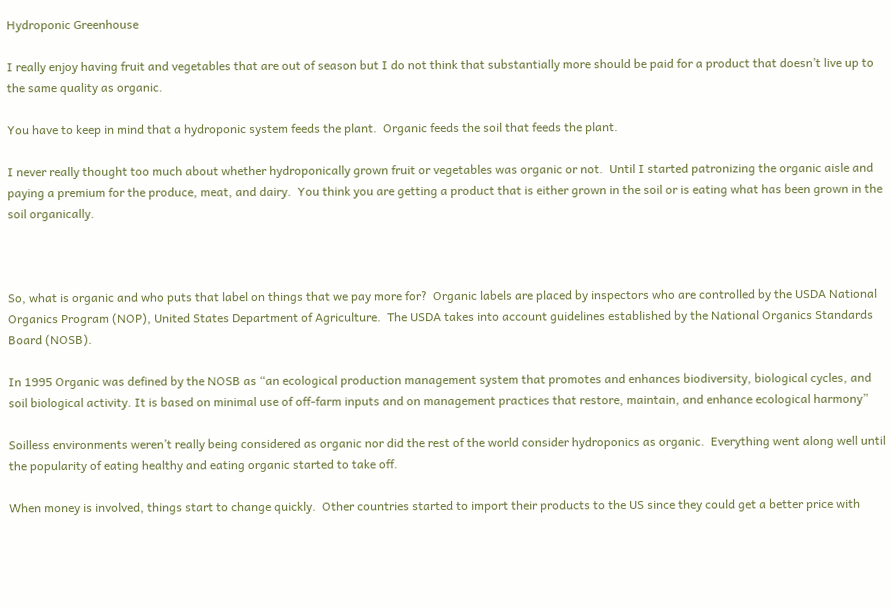Hydroponic Greenhouse

I really enjoy having fruit and vegetables that are out of season but I do not think that substantially more should be paid for a product that doesn’t live up to the same quality as organic.

You have to keep in mind that a hydroponic system feeds the plant.  Organic feeds the soil that feeds the plant.

I never really thought too much about whether hydroponically grown fruit or vegetables was organic or not.  Until I started patronizing the organic aisle and paying a premium for the produce, meat, and dairy.  You think you are getting a product that is either grown in the soil or is eating what has been grown in the soil organically.



So, what is organic and who puts that label on things that we pay more for?  Organic labels are placed by inspectors who are controlled by the USDA National Organics Program (NOP), United States Department of Agriculture.  The USDA takes into account guidelines established by the National Organics Standards Board (NOSB).

In 1995 Organic was defined by the NOSB as “an ecological production management system that promotes and enhances biodiversity, biological cycles, and soil biological activity. It is based on minimal use of off-farm inputs and on management practices that restore, maintain, and enhance ecological harmony”

Soilless environments weren’t really being considered as organic nor did the rest of the world consider hydroponics as organic.  Everything went along well until the popularity of eating healthy and eating organic started to take off.

When money is involved, things start to change quickly.  Other countries started to import their products to the US since they could get a better price with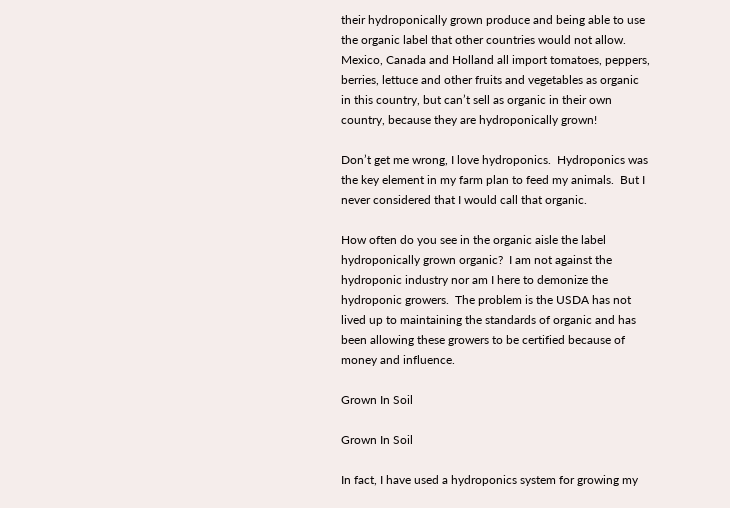their hydroponically grown produce and being able to use the organic label that other countries would not allow.  Mexico, Canada and Holland all import tomatoes, peppers, berries, lettuce and other fruits and vegetables as organic in this country, but can’t sell as organic in their own country, because they are hydroponically grown!

Don’t get me wrong, I love hydroponics.  Hydroponics was the key element in my farm plan to feed my animals.  But I never considered that I would call that organic.

How often do you see in the organic aisle the label hydroponically grown organic?  I am not against the hydroponic industry nor am I here to demonize the hydroponic growers.  The problem is the USDA has not lived up to maintaining the standards of organic and has been allowing these growers to be certified because of money and influence.

Grown In Soil

Grown In Soil

In fact, I have used a hydroponics system for growing my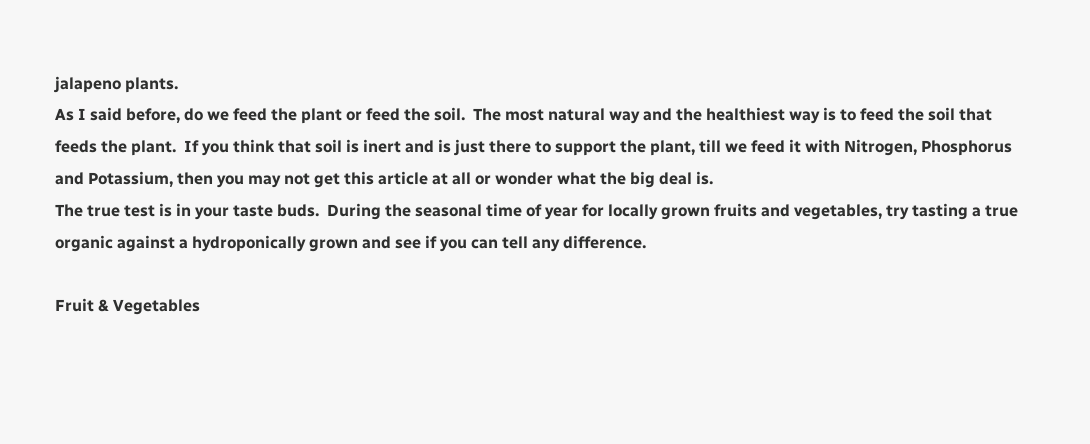jalapeno plants.
As I said before, do we feed the plant or feed the soil.  The most natural way and the healthiest way is to feed the soil that feeds the plant.  If you think that soil is inert and is just there to support the plant, till we feed it with Nitrogen, Phosphorus and Potassium, then you may not get this article at all or wonder what the big deal is.
The true test is in your taste buds.  During the seasonal time of year for locally grown fruits and vegetables, try tasting a true organic against a hydroponically grown and see if you can tell any difference.

Fruit & Vegetables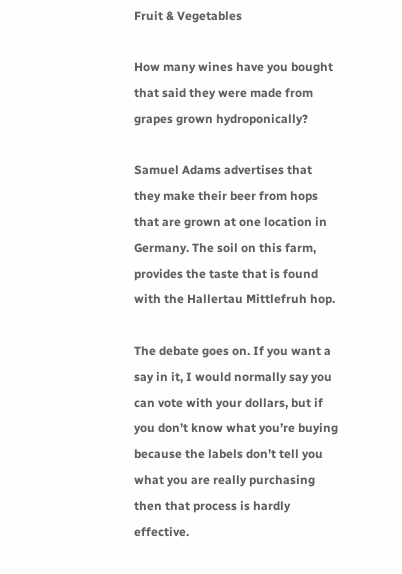Fruit & Vegetables

How many wines have you bought that said they were made from grapes grown hydroponically?

Samuel Adams advertises that they make their beer from hops that are grown at one location in Germany. The soil on this farm, provides the taste that is found with the Hallertau Mittlefruh hop.

The debate goes on. If you want a say in it, I would normally say you can vote with your dollars, but if you don’t know what you’re buying because the labels don’t tell you what you are really purchasing then that process is hardly effective.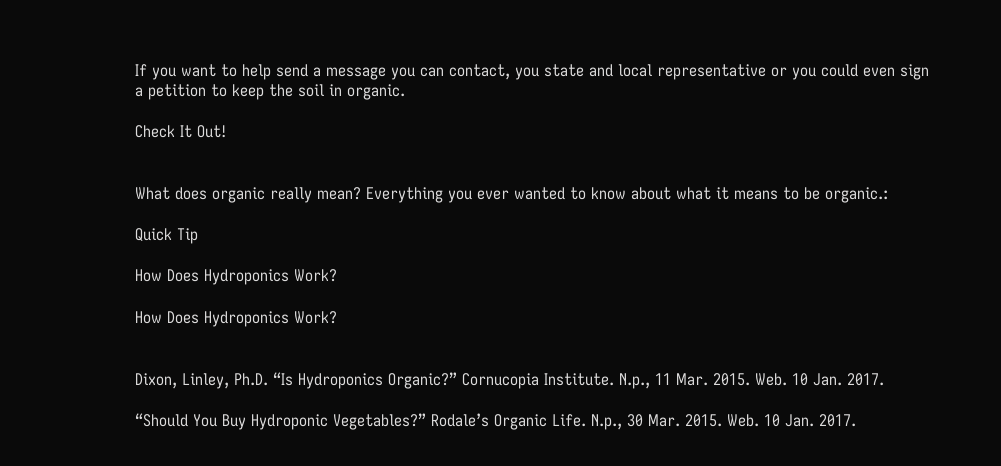If you want to help send a message you can contact, you state and local representative or you could even sign a petition to keep the soil in organic.

Check It Out!


What does organic really mean? Everything you ever wanted to know about what it means to be organic.:

Quick Tip

How Does Hydroponics Work?

How Does Hydroponics Work?


Dixon, Linley, Ph.D. “Is Hydroponics Organic?” Cornucopia Institute. N.p., 11 Mar. 2015. Web. 10 Jan. 2017.

“Should You Buy Hydroponic Vegetables?” Rodale’s Organic Life. N.p., 30 Mar. 2015. Web. 10 Jan. 2017.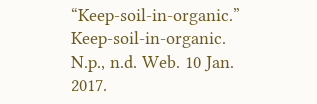“Keep-soil-in-organic.” Keep-soil-in-organic. N.p., n.d. Web. 10 Jan. 2017.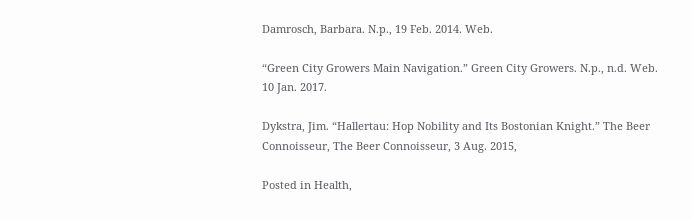Damrosch, Barbara. N.p., 19 Feb. 2014. Web.

“Green City Growers Main Navigation.” Green City Growers. N.p., n.d. Web. 10 Jan. 2017.

Dykstra, Jim. “Hallertau: Hop Nobility and Its Bostonian Knight.” The Beer Connoisseur, The Beer Connoisseur, 3 Aug. 2015,

Posted in Health,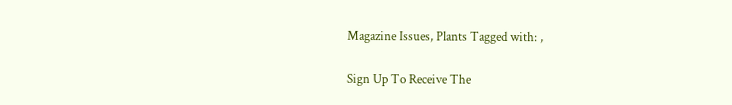Magazine Issues, Plants Tagged with: ,

Sign Up To Receive The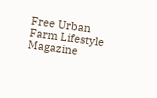Free Urban Farm Lifestyle Magazine